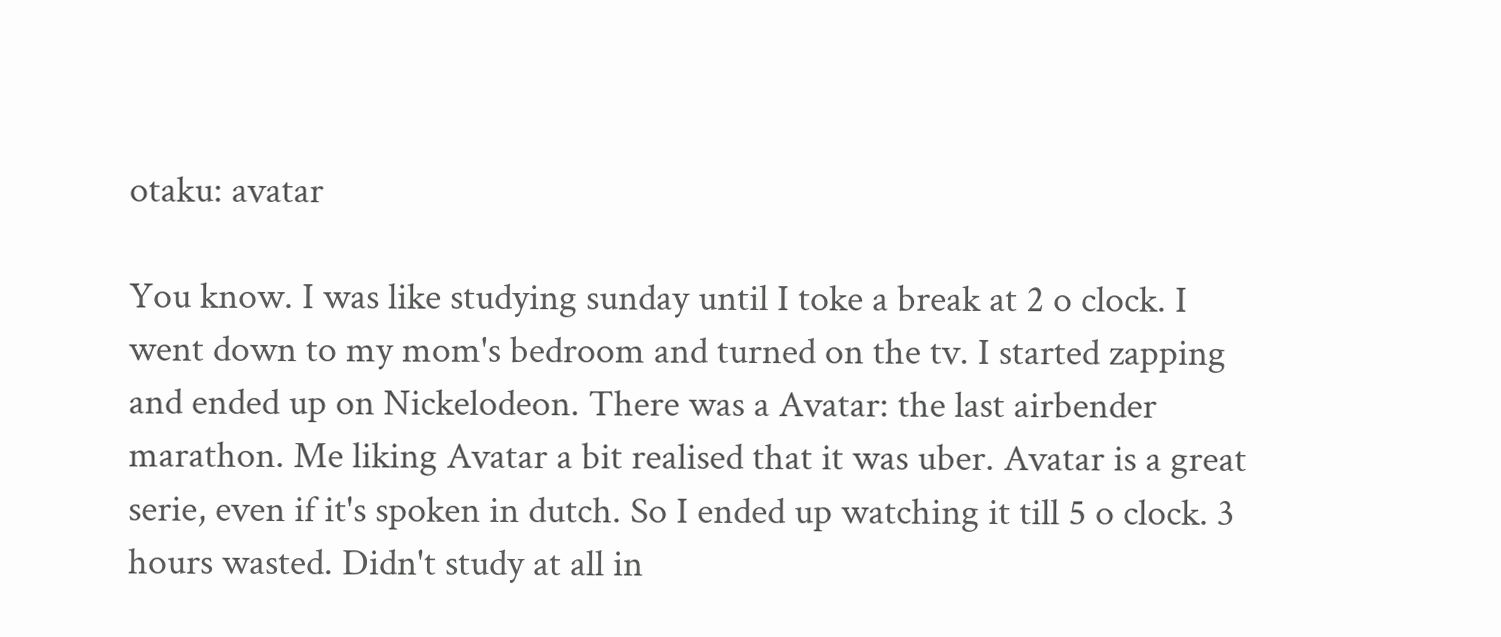otaku: avatar

You know. I was like studying sunday until I toke a break at 2 o clock. I went down to my mom's bedroom and turned on the tv. I started zapping and ended up on Nickelodeon. There was a Avatar: the last airbender marathon. Me liking Avatar a bit realised that it was uber. Avatar is a great serie, even if it's spoken in dutch. So I ended up watching it till 5 o clock. 3 hours wasted. Didn't study at all in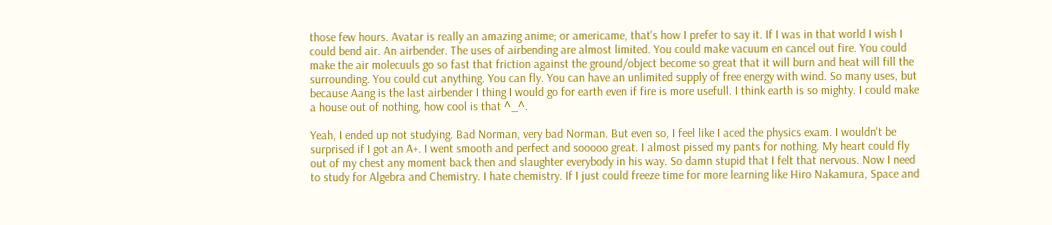those few hours. Avatar is really an amazing anime; or americame, that's how I prefer to say it. If I was in that world I wish I could bend air. An airbender. The uses of airbending are almost limited. You could make vacuum en cancel out fire. You could make the air molecuuls go so fast that friction against the ground/object become so great that it will burn and heat will fill the surrounding. You could cut anything. You can fly. You can have an unlimited supply of free energy with wind. So many uses, but because Aang is the last airbender I thing I would go for earth even if fire is more usefull. I think earth is so mighty. I could make a house out of nothing, how cool is that ^_^.

Yeah, I ended up not studying. Bad Norman, very bad Norman. But even so, I feel like I aced the physics exam. I wouldn't be surprised if I got an A+. I went smooth and perfect and sooooo great. I almost pissed my pants for nothing. My heart could fly out of my chest any moment back then and slaughter everybody in his way. So damn stupid that I felt that nervous. Now I need to study for Algebra and Chemistry. I hate chemistry. If I just could freeze time for more learning like Hiro Nakamura, Space and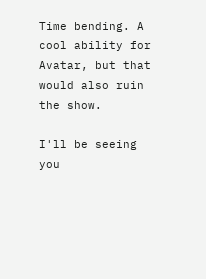Time bending. A cool ability for Avatar, but that would also ruin the show.

I'll be seeing you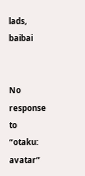lads, baibai


No response to “otaku: avatar”